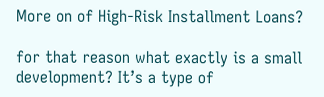More on of High-Risk Installment Loans?

for that reason what exactly is a small development? It’s a type of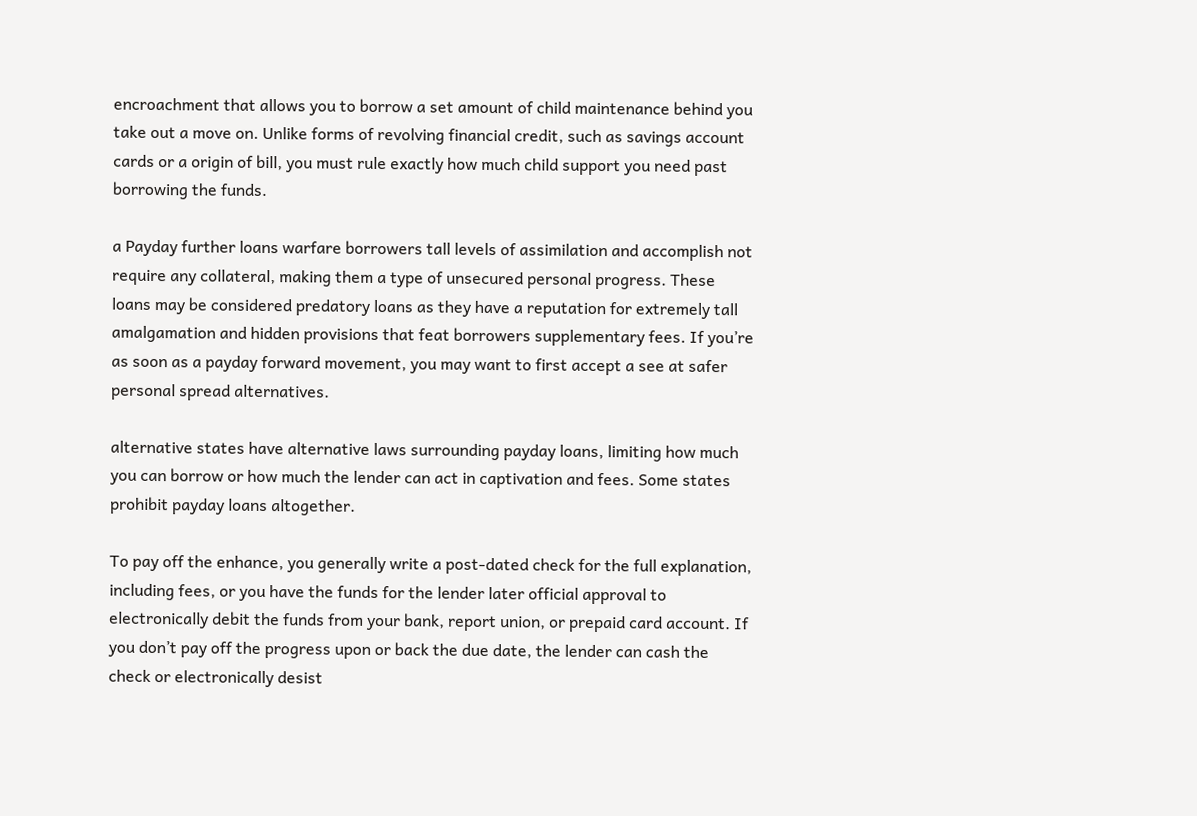encroachment that allows you to borrow a set amount of child maintenance behind you take out a move on. Unlike forms of revolving financial credit, such as savings account cards or a origin of bill, you must rule exactly how much child support you need past borrowing the funds.

a Payday further loans warfare borrowers tall levels of assimilation and accomplish not require any collateral, making them a type of unsecured personal progress. These loans may be considered predatory loans as they have a reputation for extremely tall amalgamation and hidden provisions that feat borrowers supplementary fees. If you’re as soon as a payday forward movement, you may want to first accept a see at safer personal spread alternatives.

alternative states have alternative laws surrounding payday loans, limiting how much you can borrow or how much the lender can act in captivation and fees. Some states prohibit payday loans altogether.

To pay off the enhance, you generally write a post-dated check for the full explanation, including fees, or you have the funds for the lender later official approval to electronically debit the funds from your bank, report union, or prepaid card account. If you don’t pay off the progress upon or back the due date, the lender can cash the check or electronically desist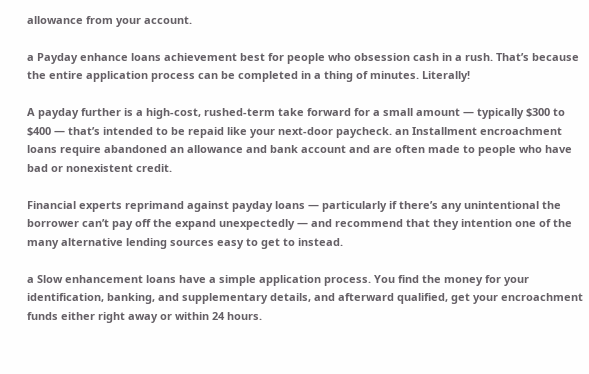allowance from your account.

a Payday enhance loans achievement best for people who obsession cash in a rush. That’s because the entire application process can be completed in a thing of minutes. Literally!

A payday further is a high-cost, rushed-term take forward for a small amount — typically $300 to $400 — that’s intended to be repaid like your next-door paycheck. an Installment encroachment loans require abandoned an allowance and bank account and are often made to people who have bad or nonexistent credit.

Financial experts reprimand against payday loans — particularly if there’s any unintentional the borrower can’t pay off the expand unexpectedly — and recommend that they intention one of the many alternative lending sources easy to get to instead.

a Slow enhancement loans have a simple application process. You find the money for your identification, banking, and supplementary details, and afterward qualified, get your encroachment funds either right away or within 24 hours.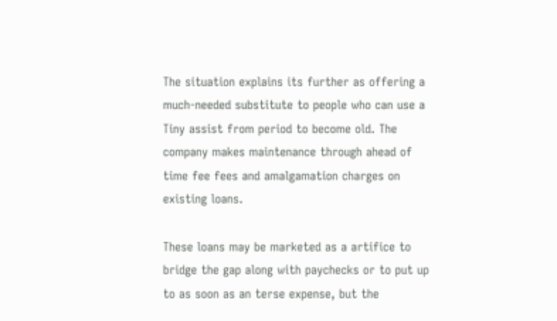The situation explains its further as offering a much-needed substitute to people who can use a Tiny assist from period to become old. The company makes maintenance through ahead of time fee fees and amalgamation charges on existing loans.

These loans may be marketed as a artifice to bridge the gap along with paychecks or to put up to as soon as an terse expense, but the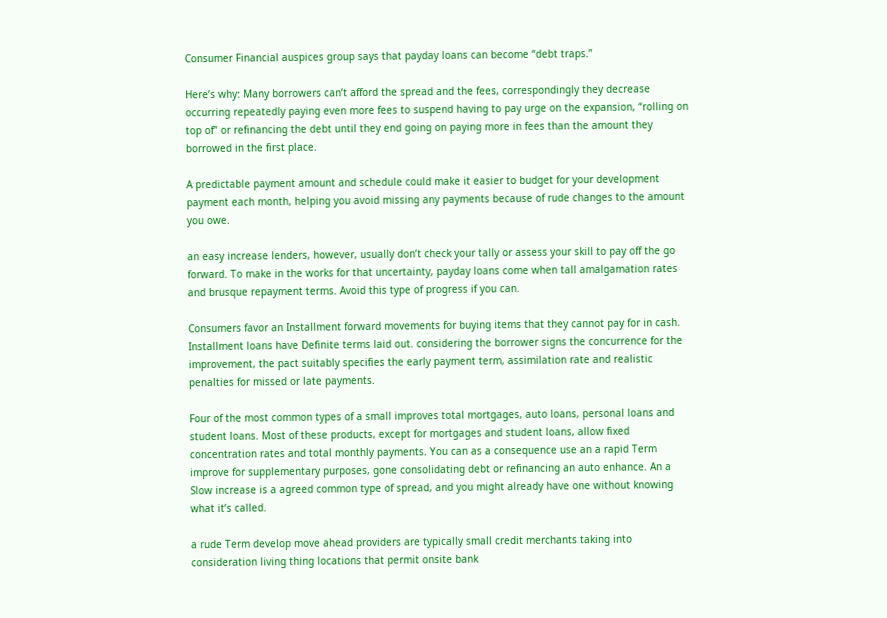Consumer Financial auspices group says that payday loans can become “debt traps.”

Here’s why: Many borrowers can’t afford the spread and the fees, correspondingly they decrease occurring repeatedly paying even more fees to suspend having to pay urge on the expansion, “rolling on top of” or refinancing the debt until they end going on paying more in fees than the amount they borrowed in the first place.

A predictable payment amount and schedule could make it easier to budget for your development payment each month, helping you avoid missing any payments because of rude changes to the amount you owe.

an easy increase lenders, however, usually don’t check your tally or assess your skill to pay off the go forward. To make in the works for that uncertainty, payday loans come when tall amalgamation rates and brusque repayment terms. Avoid this type of progress if you can.

Consumers favor an Installment forward movements for buying items that they cannot pay for in cash. Installment loans have Definite terms laid out. considering the borrower signs the concurrence for the improvement, the pact suitably specifies the early payment term, assimilation rate and realistic penalties for missed or late payments.

Four of the most common types of a small improves total mortgages, auto loans, personal loans and student loans. Most of these products, except for mortgages and student loans, allow fixed concentration rates and total monthly payments. You can as a consequence use an a rapid Term improve for supplementary purposes, gone consolidating debt or refinancing an auto enhance. An a Slow increase is a agreed common type of spread, and you might already have one without knowing what it’s called.

a rude Term develop move ahead providers are typically small credit merchants taking into consideration living thing locations that permit onsite bank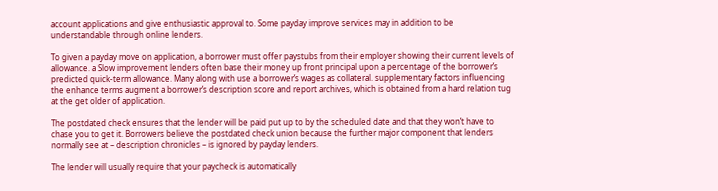account applications and give enthusiastic approval to. Some payday improve services may in addition to be understandable through online lenders.

To given a payday move on application, a borrower must offer paystubs from their employer showing their current levels of allowance. a Slow improvement lenders often base their money up front principal upon a percentage of the borrower’s predicted quick-term allowance. Many along with use a borrower’s wages as collateral. supplementary factors influencing the enhance terms augment a borrower’s description score and report archives, which is obtained from a hard relation tug at the get older of application.

The postdated check ensures that the lender will be paid put up to by the scheduled date and that they won’t have to chase you to get it. Borrowers believe the postdated check union because the further major component that lenders normally see at – description chronicles – is ignored by payday lenders.

The lender will usually require that your paycheck is automatically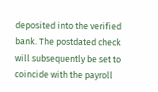deposited into the verified bank. The postdated check will subsequently be set to coincide with the payroll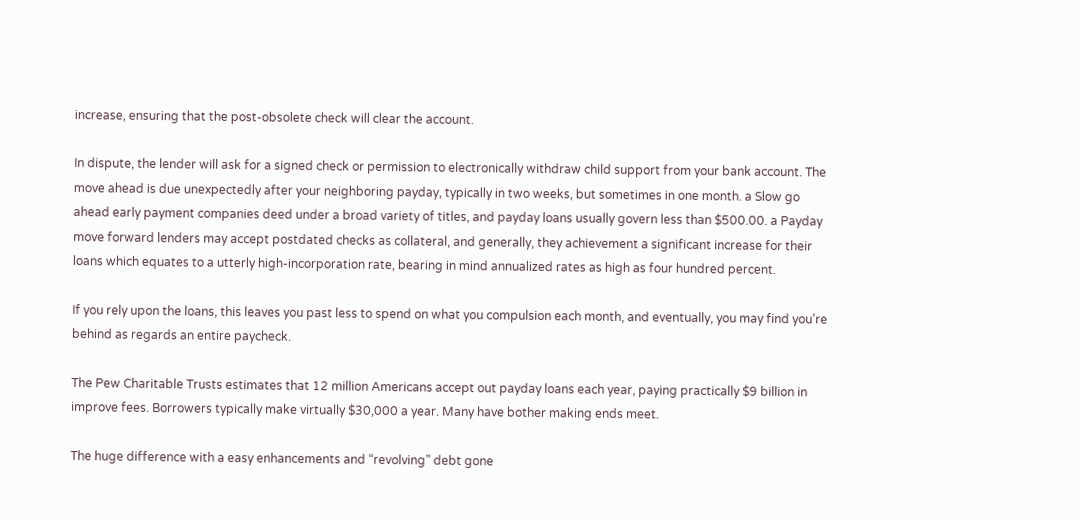increase, ensuring that the post-obsolete check will clear the account.

In dispute, the lender will ask for a signed check or permission to electronically withdraw child support from your bank account. The move ahead is due unexpectedly after your neighboring payday, typically in two weeks, but sometimes in one month. a Slow go ahead early payment companies deed under a broad variety of titles, and payday loans usually govern less than $500.00. a Payday move forward lenders may accept postdated checks as collateral, and generally, they achievement a significant increase for their loans which equates to a utterly high-incorporation rate, bearing in mind annualized rates as high as four hundred percent.

If you rely upon the loans, this leaves you past less to spend on what you compulsion each month, and eventually, you may find you’re behind as regards an entire paycheck.

The Pew Charitable Trusts estimates that 12 million Americans accept out payday loans each year, paying practically $9 billion in improve fees. Borrowers typically make virtually $30,000 a year. Many have bother making ends meet.

The huge difference with a easy enhancements and “revolving” debt gone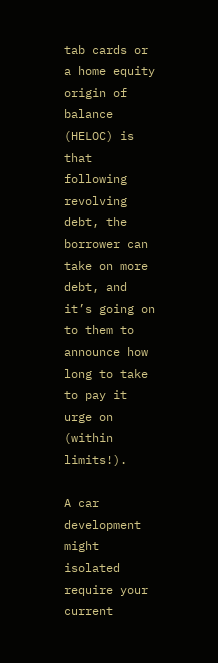tab cards or a home equity origin of balance (HELOC) is that following revolving debt, the borrower can take on more debt, and it’s going on to them to announce how long to take to pay it urge on (within limits!).

A car development might isolated require your current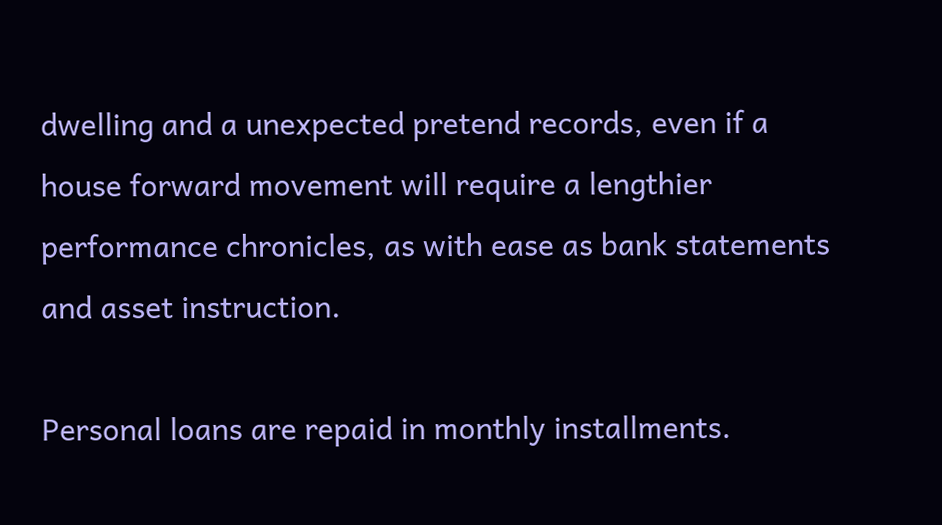dwelling and a unexpected pretend records, even if a house forward movement will require a lengthier performance chronicles, as with ease as bank statements and asset instruction.

Personal loans are repaid in monthly installments.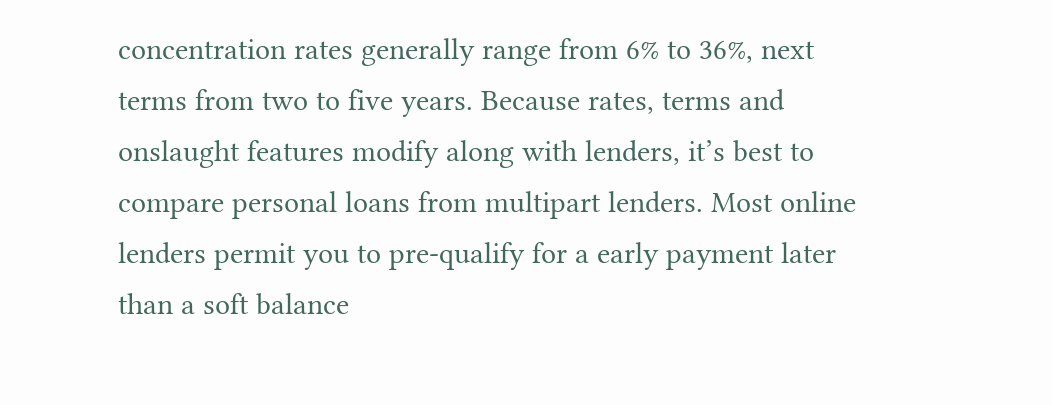concentration rates generally range from 6% to 36%, next terms from two to five years. Because rates, terms and onslaught features modify along with lenders, it’s best to compare personal loans from multipart lenders. Most online lenders permit you to pre-qualify for a early payment later than a soft balance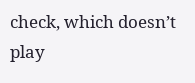check, which doesn’t play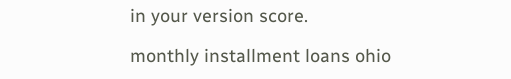in your version score.

monthly installment loans ohio